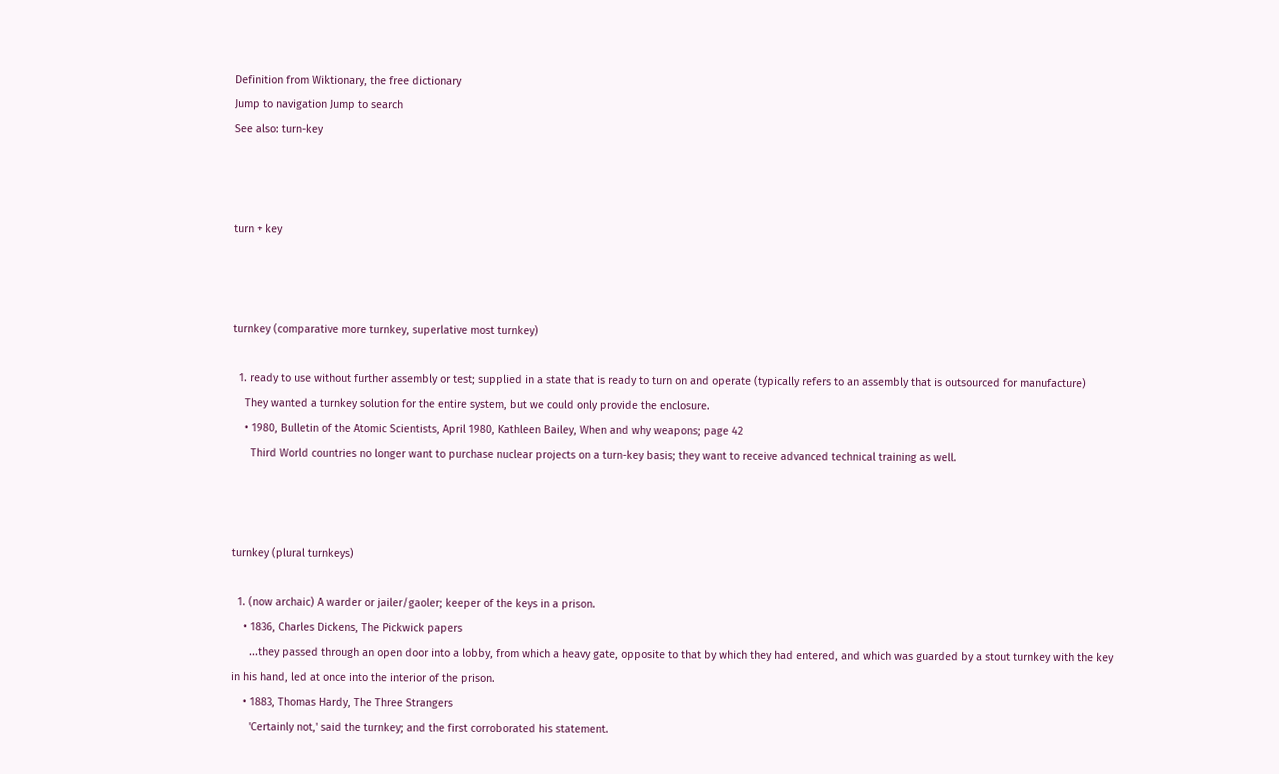Definition from Wiktionary, the free dictionary
Jump to navigation Jump to search
See also: turn-key



turn + key



turnkey (comparative more turnkey, superlative most turnkey)

  1. ready to use without further assembly or test; supplied in a state that is ready to turn on and operate (typically refers to an assembly that is outsourced for manufacture)
    They wanted a turnkey solution for the entire system, but we could only provide the enclosure.
    • 1980, Bulletin of the Atomic Scientists, April 1980, Kathleen Bailey, When and why weapons; page 42
      Third World countries no longer want to purchase nuclear projects on a turn-key basis; they want to receive advanced technical training as well.



turnkey (plural turnkeys)

  1. (now archaic) A warder or jailer/gaoler; keeper of the keys in a prison.
    • 1836, Charles Dickens, The Pickwick papers
      ...they passed through an open door into a lobby, from which a heavy gate, opposite to that by which they had entered, and which was guarded by a stout turnkey with the key in his hand, led at once into the interior of the prison.
    • 1883, Thomas Hardy, The Three Strangers
      'Certainly not,' said the turnkey; and the first corroborated his statement.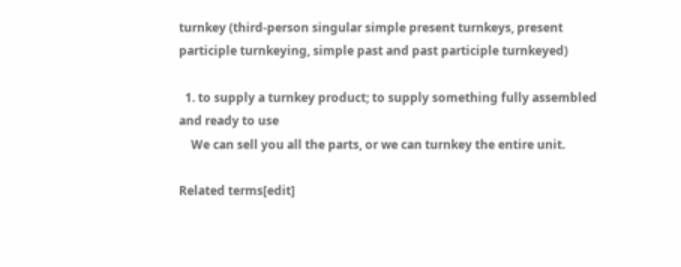turnkey (third-person singular simple present turnkeys, present participle turnkeying, simple past and past participle turnkeyed)

  1. to supply a turnkey product; to supply something fully assembled and ready to use
    We can sell you all the parts, or we can turnkey the entire unit.

Related terms[edit]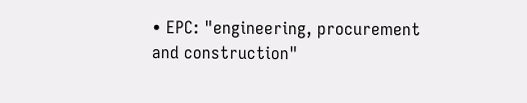• EPC: "engineering, procurement and construction"